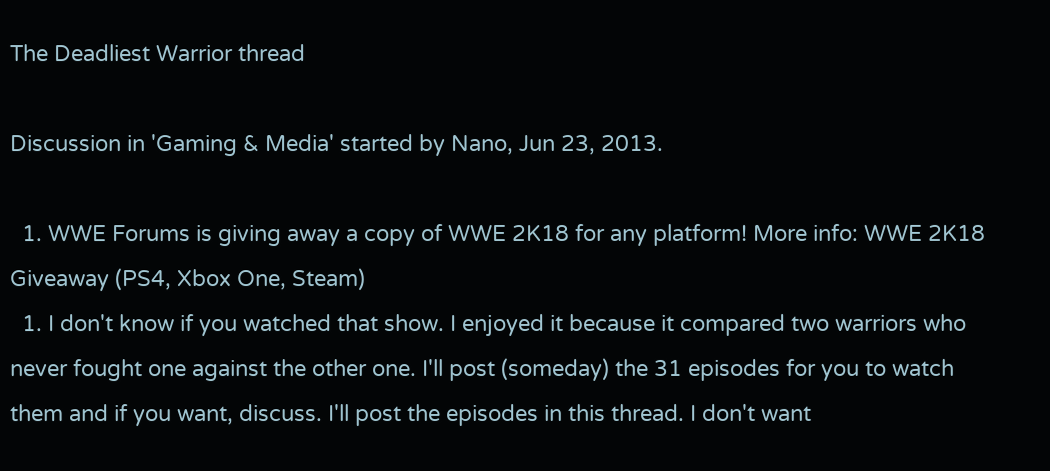The Deadliest Warrior thread

Discussion in 'Gaming & Media' started by Nano, Jun 23, 2013.

  1. WWE Forums is giving away a copy of WWE 2K18 for any platform! More info: WWE 2K18 Giveaway (PS4, Xbox One, Steam)
  1. I don't know if you watched that show. I enjoyed it because it compared two warriors who never fought one against the other one. I'll post (someday) the 31 episodes for you to watch them and if you want, discuss. I'll post the episodes in this thread. I don't want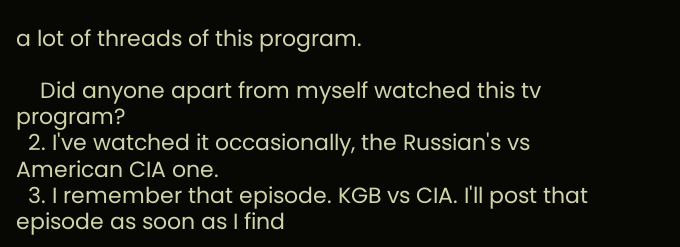a lot of threads of this program.

    Did anyone apart from myself watched this tv program?
  2. I've watched it occasionally, the Russian's vs American CIA one.
  3. I remember that episode. KGB vs CIA. I'll post that episode as soon as I find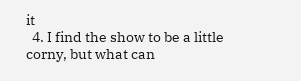it
  4. I find the show to be a little corny, but what can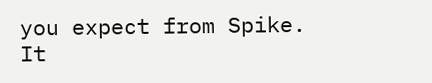you expect from Spike. It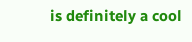is definitely a cool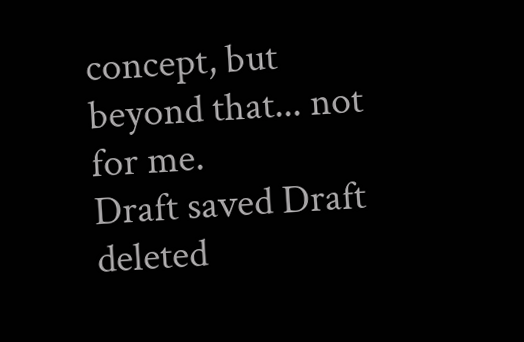concept, but beyond that... not for me.
Draft saved Draft deleted